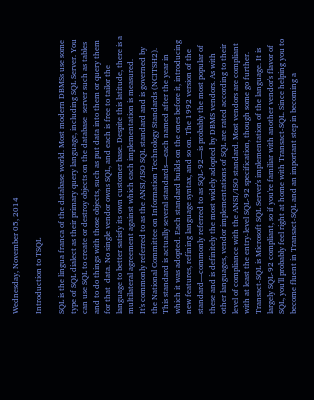Wednesday, November 05, 2014

Introduction to TSQL

SQL is the lingua franca of the database world. Most modern DBMSs use some type of SQL dialect as their primary query language, including SQL Server. You can use SQL to create or destroy objects on the database  server such as tables and to do things with those objects, such as put data into them or query them for that  data. No single vendor owns SQL, and each is free to tailor the language to better satisfy its own customer base. Despite this latitude, there is a multilateral agreement against which each implementation is measured.
It's commonly referred to as the ANSI/ISO SQL standard and is governed by the National Committee on Information Technology Standards (NCITSH2). This standard is actually several standards—each named after the year in which it was adopted. Each standard builds on the ones before it, introducing new features, refining language syntax, and so on. The 1992 version of the standard—commonly referred to as SQL-92—is probably the most popular of these and is definitely the most widely adopted by DBMS vendors. As with other languages, vendor implementations of SQL are rated according to their level of compliance with the ANSI/ISO standard. Most vendors are compliant with at least the entry-level SQL-92 specification, though some go further.
Transact-SQL is Microsoft SQL Server's implementation of the language. It is largely SQL-92 compliant, so if you're familiar with another vendor's flavor of SQL, you'll probably feel right at home with Transact-SQL. Since helping you to become fluent in Transact-SQL and an important step in becoming a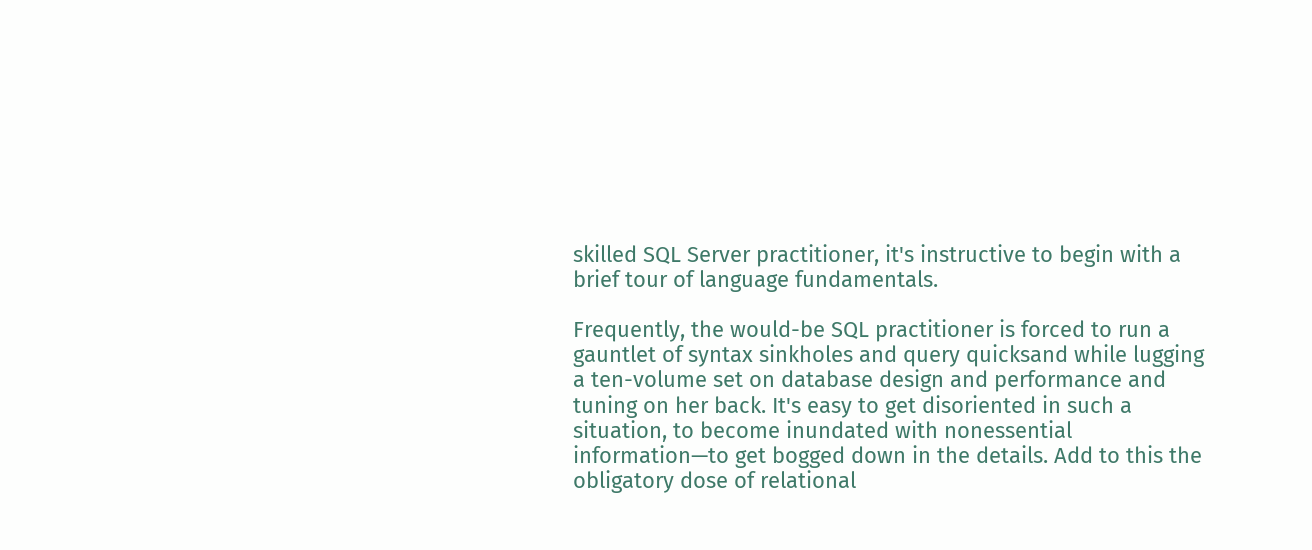skilled SQL Server practitioner, it's instructive to begin with a brief tour of language fundamentals.

Frequently, the would-be SQL practitioner is forced to run a gauntlet of syntax sinkholes and query quicksand while lugging a ten-volume set on database design and performance and tuning on her back. It's easy to get disoriented in such a situation, to become inundated with nonessential information—to get bogged down in the details. Add to this the obligatory dose of relational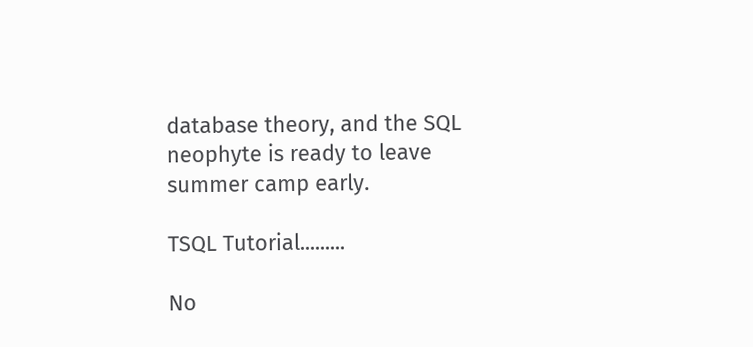database theory, and the SQL neophyte is ready to leave summer camp early.

TSQL Tutorial.........

No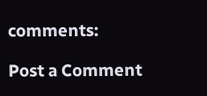comments:

Post a Comment